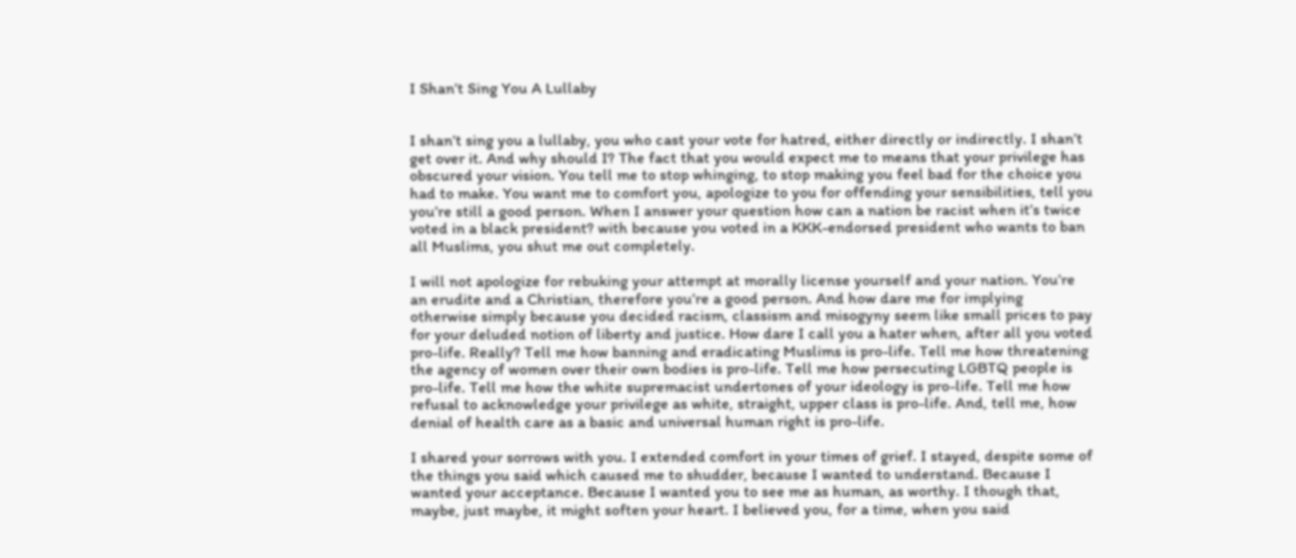I Shan’t Sing You A Lullaby


I shan’t sing you a lullaby, you who cast your vote for hatred, either directly or indirectly. I shan’t get over it. And why should I? The fact that you would expect me to means that your privilege has obscured your vision. You tell me to stop whinging, to stop making you feel bad for the choice you had to make. You want me to comfort you, apologize to you for offending your sensibilities, tell you you’re still a good person. When I answer your question how can a nation be racist when it’s twice voted in a black president? with because you voted in a KKK-endorsed president who wants to ban all Muslims, you shut me out completely.

I will not apologize for rebuking your attempt at morally license yourself and your nation. You’re an erudite and a Christian, therefore you’re a good person. And how dare me for implying otherwise simply because you decided racism, classism and misogyny seem like small prices to pay for your deluded notion of liberty and justice. How dare I call you a hater when, after all you voted pro-life. Really? Tell me how banning and eradicating Muslims is pro-life. Tell me how threatening the agency of women over their own bodies is pro-life. Tell me how persecuting LGBTQ people is pro-life. Tell me how the white supremacist undertones of your ideology is pro-life. Tell me how refusal to acknowledge your privilege as white, straight, upper class is pro-life. And, tell me, how denial of health care as a basic and universal human right is pro-life.

I shared your sorrows with you. I extended comfort in your times of grief. I stayed, despite some of the things you said which caused me to shudder, because I wanted to understand. Because I wanted your acceptance. Because I wanted you to see me as human, as worthy. I though that, maybe, just maybe, it might soften your heart. I believed you, for a time, when you said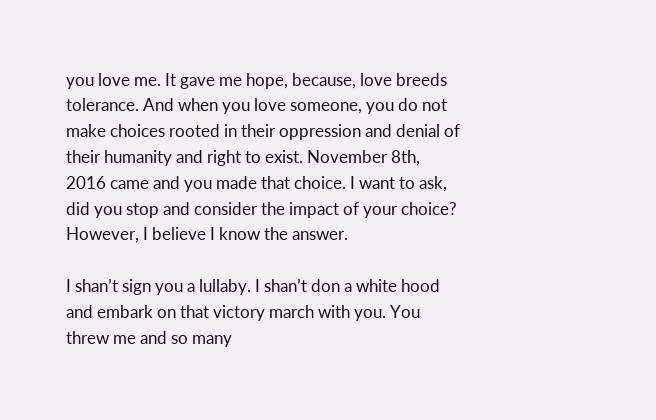you love me. It gave me hope, because, love breeds tolerance. And when you love someone, you do not make choices rooted in their oppression and denial of their humanity and right to exist. November 8th, 2016 came and you made that choice. I want to ask, did you stop and consider the impact of your choice? However, I believe I know the answer.

I shan’t sign you a lullaby. I shan’t don a white hood and embark on that victory march with you. You threw me and so many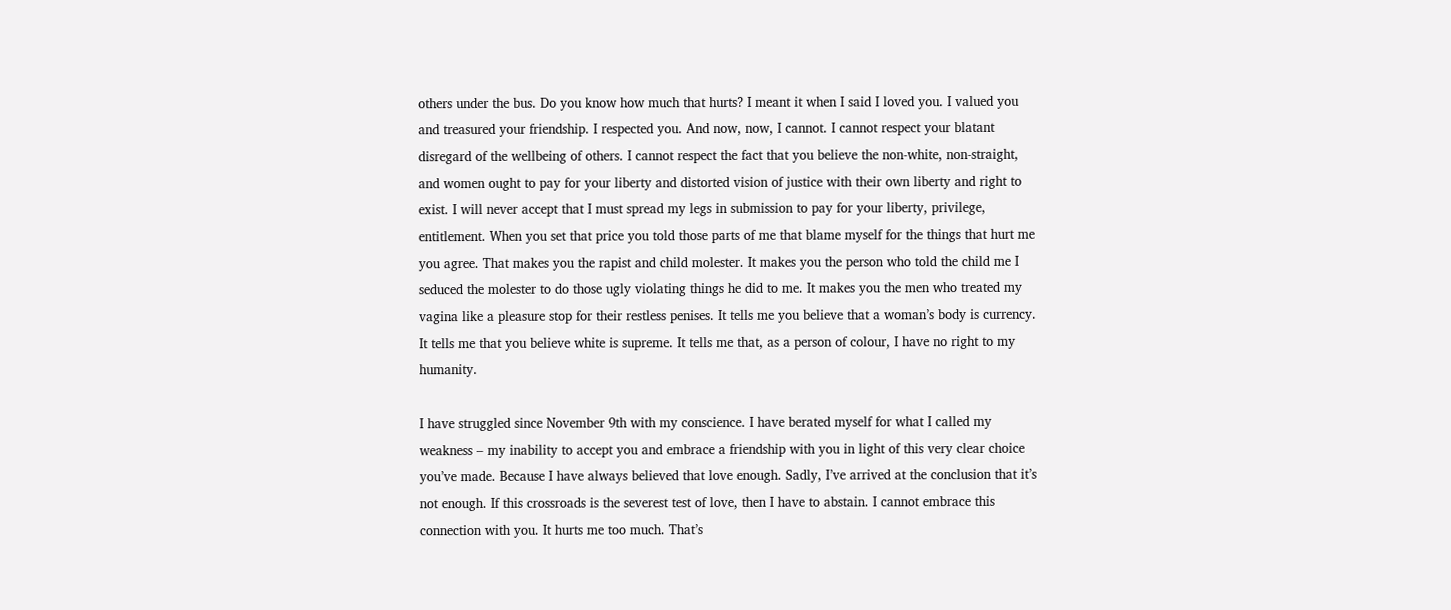others under the bus. Do you know how much that hurts? I meant it when I said I loved you. I valued you and treasured your friendship. I respected you. And now, now, I cannot. I cannot respect your blatant disregard of the wellbeing of others. I cannot respect the fact that you believe the non-white, non-straight, and women ought to pay for your liberty and distorted vision of justice with their own liberty and right to exist. I will never accept that I must spread my legs in submission to pay for your liberty, privilege, entitlement. When you set that price you told those parts of me that blame myself for the things that hurt me you agree. That makes you the rapist and child molester. It makes you the person who told the child me I seduced the molester to do those ugly violating things he did to me. It makes you the men who treated my vagina like a pleasure stop for their restless penises. It tells me you believe that a woman’s body is currency. It tells me that you believe white is supreme. It tells me that, as a person of colour, I have no right to my humanity.

I have struggled since November 9th with my conscience. I have berated myself for what I called my weakness – my inability to accept you and embrace a friendship with you in light of this very clear choice you’ve made. Because I have always believed that love enough. Sadly, I’ve arrived at the conclusion that it’s not enough. If this crossroads is the severest test of love, then I have to abstain. I cannot embrace this connection with you. It hurts me too much. That’s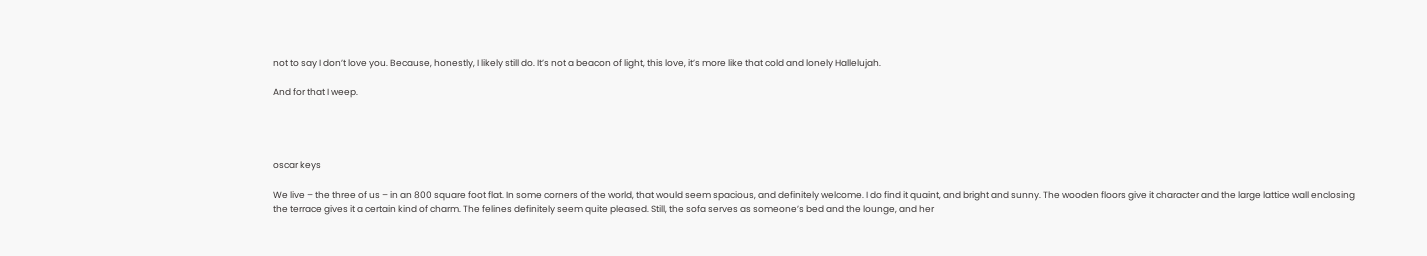not to say I don’t love you. Because, honestly, I likely still do. It’s not a beacon of light, this love, it’s more like that cold and lonely Hallelujah.

And for that I weep.




oscar keys

We live – the three of us – in an 800 square foot flat. In some corners of the world, that would seem spacious, and definitely welcome. I do find it quaint, and bright and sunny. The wooden floors give it character and the large lattice wall enclosing the terrace gives it a certain kind of charm. The felines definitely seem quite pleased. Still, the sofa serves as someone’s bed and the lounge, and her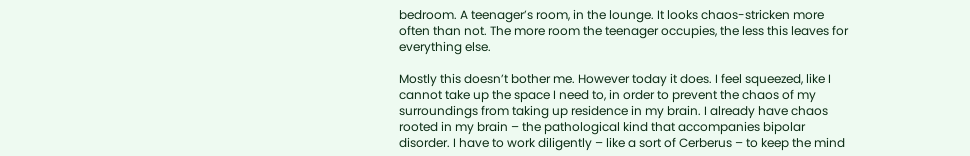bedroom. A teenager’s room, in the lounge. It looks chaos-stricken more often than not. The more room the teenager occupies, the less this leaves for everything else.

Mostly this doesn’t bother me. However today it does. I feel squeezed, like I cannot take up the space I need to, in order to prevent the chaos of my surroundings from taking up residence in my brain. I already have chaos rooted in my brain – the pathological kind that accompanies bipolar disorder. I have to work diligently – like a sort of Cerberus – to keep the mind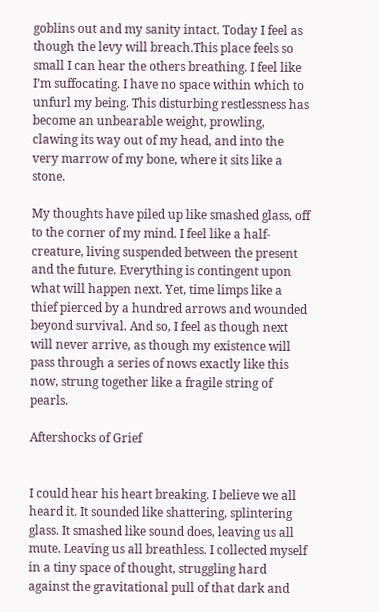goblins out and my sanity intact. Today I feel as though the levy will breach.This place feels so small I can hear the others breathing. I feel like I’m suffocating. I have no space within which to unfurl my being. This disturbing restlessness has become an unbearable weight, prowling, clawing its way out of my head, and into the very marrow of my bone, where it sits like a stone.

My thoughts have piled up like smashed glass, off to the corner of my mind. I feel like a half-creature, living suspended between the present and the future. Everything is contingent upon what will happen next. Yet, time limps like a thief pierced by a hundred arrows and wounded beyond survival. And so, I feel as though next will never arrive, as though my existence will pass through a series of nows exactly like this now, strung together like a fragile string of pearls.

Aftershocks of Grief


I could hear his heart breaking. I believe we all heard it. It sounded like shattering, splintering glass. It smashed like sound does, leaving us all mute. Leaving us all breathless. I collected myself in a tiny space of thought, struggling hard against the gravitational pull of that dark and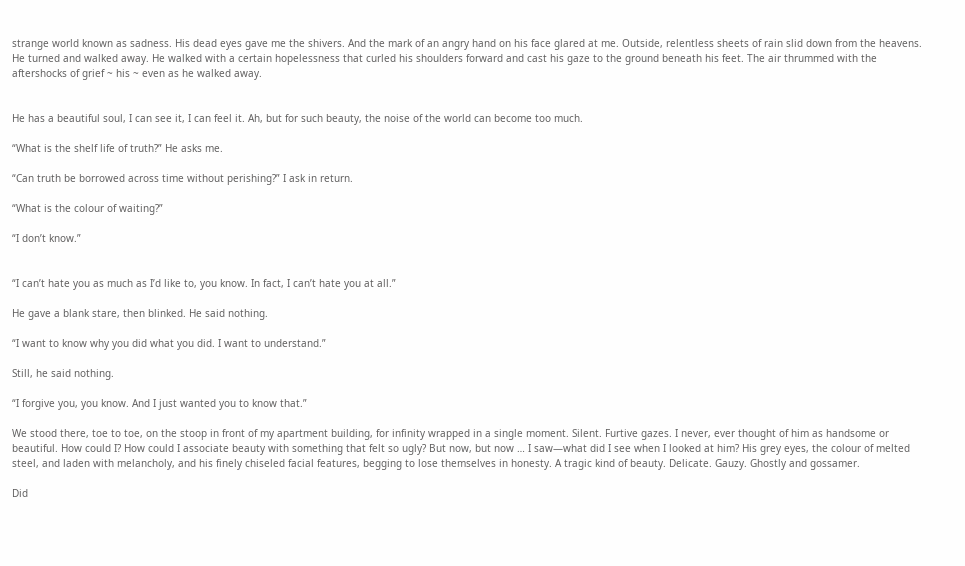strange world known as sadness. His dead eyes gave me the shivers. And the mark of an angry hand on his face glared at me. Outside, relentless sheets of rain slid down from the heavens. He turned and walked away. He walked with a certain hopelessness that curled his shoulders forward and cast his gaze to the ground beneath his feet. The air thrummed with the aftershocks of grief ~ his ~ even as he walked away.


He has a beautiful soul, I can see it, I can feel it. Ah, but for such beauty, the noise of the world can become too much.

“What is the shelf life of truth?” He asks me.

“Can truth be borrowed across time without perishing?” I ask in return.

“What is the colour of waiting?”

“I don’t know.”


“I can’t hate you as much as I’d like to, you know. In fact, I can’t hate you at all.”

He gave a blank stare, then blinked. He said nothing.

“I want to know why you did what you did. I want to understand.”

Still, he said nothing.

“I forgive you, you know. And I just wanted you to know that.”

We stood there, toe to toe, on the stoop in front of my apartment building, for infinity wrapped in a single moment. Silent. Furtive gazes. I never, ever thought of him as handsome or beautiful. How could I? How could I associate beauty with something that felt so ugly? But now, but now … I saw—what did I see when I looked at him? His grey eyes, the colour of melted steel, and laden with melancholy, and his finely chiseled facial features, begging to lose themselves in honesty. A tragic kind of beauty. Delicate. Gauzy. Ghostly and gossamer.

Did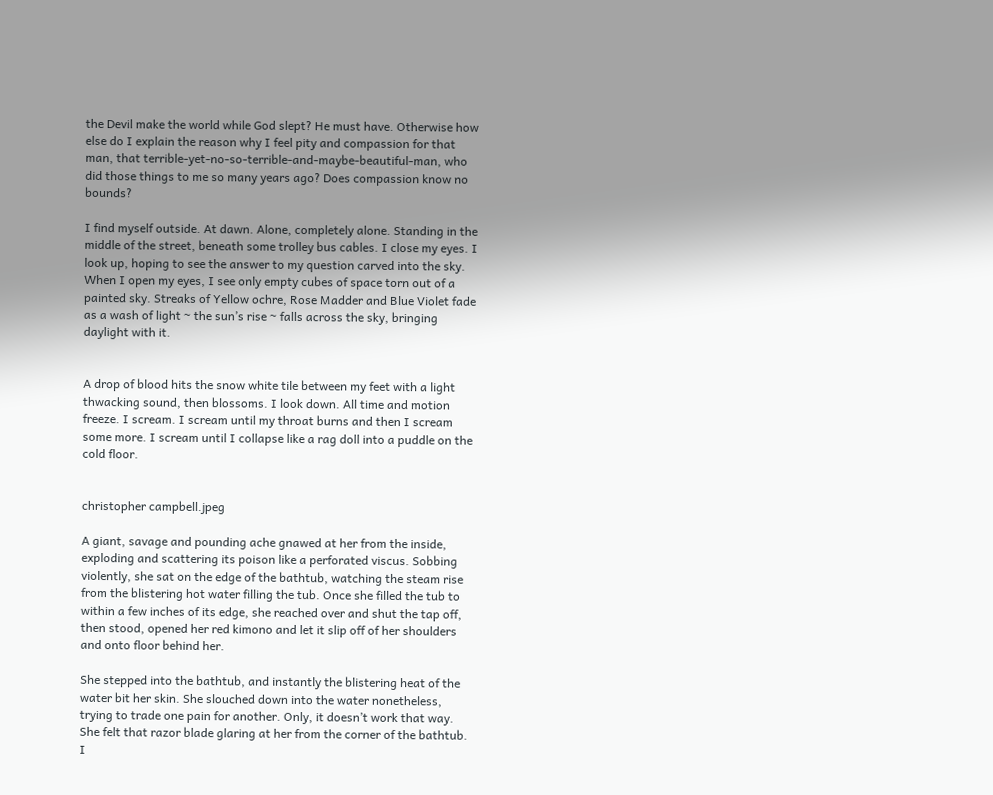the Devil make the world while God slept? He must have. Otherwise how else do I explain the reason why I feel pity and compassion for that man, that terrible-yet-no-so-terrible-and-maybe-beautiful-man, who did those things to me so many years ago? Does compassion know no bounds?

I find myself outside. At dawn. Alone, completely alone. Standing in the middle of the street, beneath some trolley bus cables. I close my eyes. I look up, hoping to see the answer to my question carved into the sky. When I open my eyes, I see only empty cubes of space torn out of a painted sky. Streaks of Yellow ochre, Rose Madder and Blue Violet fade as a wash of light ~ the sun’s rise ~ falls across the sky, bringing daylight with it.


A drop of blood hits the snow white tile between my feet with a light thwacking sound, then blossoms. I look down. All time and motion freeze. I scream. I scream until my throat burns and then I scream some more. I scream until I collapse like a rag doll into a puddle on the cold floor.


christopher campbell.jpeg

A giant, savage and pounding ache gnawed at her from the inside, exploding and scattering its poison like a perforated viscus. Sobbing violently, she sat on the edge of the bathtub, watching the steam rise from the blistering hot water filling the tub. Once she filled the tub to within a few inches of its edge, she reached over and shut the tap off, then stood, opened her red kimono and let it slip off of her shoulders and onto floor behind her.

She stepped into the bathtub, and instantly the blistering heat of the water bit her skin. She slouched down into the water nonetheless, trying to trade one pain for another. Only, it doesn’t work that way. She felt that razor blade glaring at her from the corner of the bathtub. I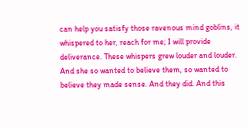can help you satisfy those ravenous mind goblins, it whispered to her, reach for me; I will provide deliverance. These whispers grew louder and louder. And she so wanted to believe them, so wanted to believe they made sense. And they did. And this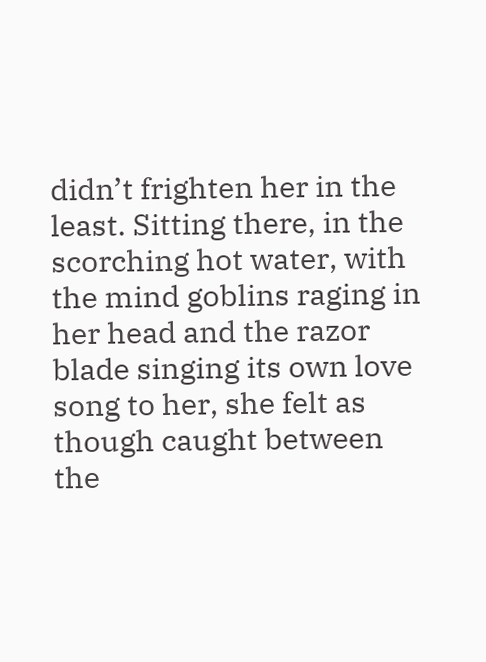didn’t frighten her in the least. Sitting there, in the scorching hot water, with the mind goblins raging in her head and the razor blade singing its own love song to her, she felt as though caught between the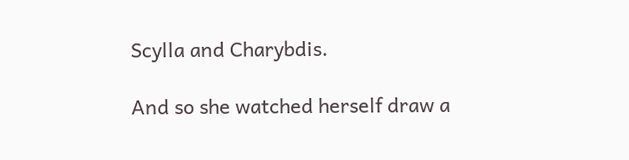Scylla and Charybdis.

And so she watched herself draw a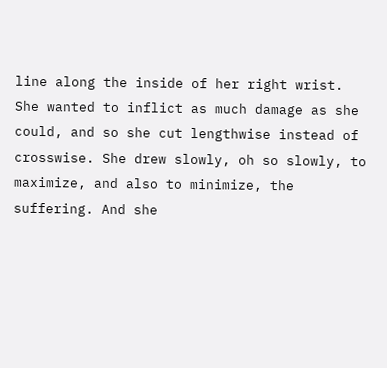line along the inside of her right wrist. She wanted to inflict as much damage as she could, and so she cut lengthwise instead of crosswise. She drew slowly, oh so slowly, to maximize, and also to minimize, the suffering. And she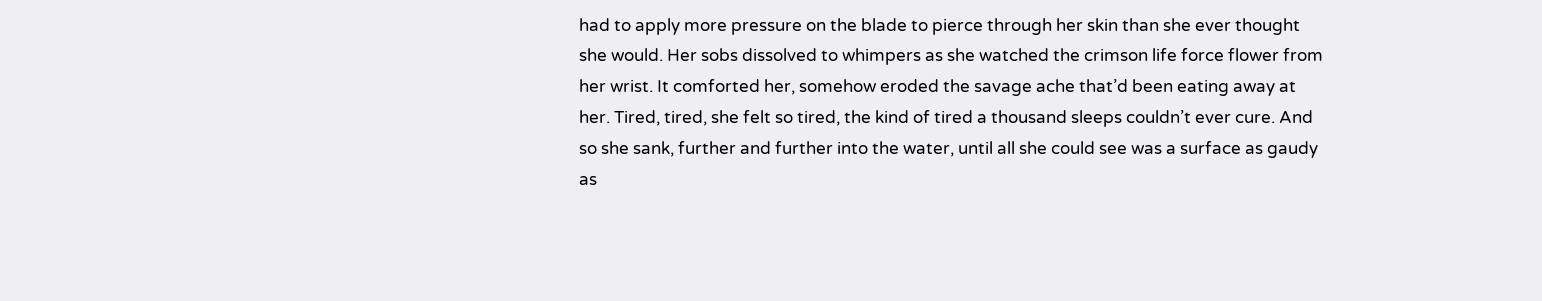had to apply more pressure on the blade to pierce through her skin than she ever thought she would. Her sobs dissolved to whimpers as she watched the crimson life force flower from her wrist. It comforted her, somehow eroded the savage ache that’d been eating away at her. Tired, tired, she felt so tired, the kind of tired a thousand sleeps couldn’t ever cure. And so she sank, further and further into the water, until all she could see was a surface as gaudy as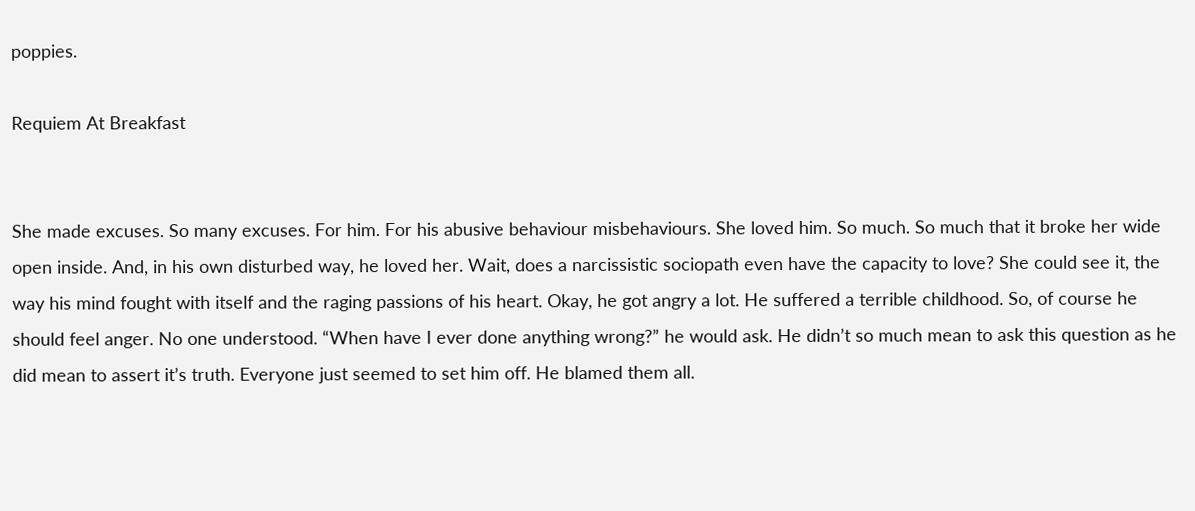poppies.

Requiem At Breakfast


She made excuses. So many excuses. For him. For his abusive behaviour misbehaviours. She loved him. So much. So much that it broke her wide open inside. And, in his own disturbed way, he loved her. Wait, does a narcissistic sociopath even have the capacity to love? She could see it, the way his mind fought with itself and the raging passions of his heart. Okay, he got angry a lot. He suffered a terrible childhood. So, of course he should feel anger. No one understood. “When have I ever done anything wrong?” he would ask. He didn’t so much mean to ask this question as he did mean to assert it’s truth. Everyone just seemed to set him off. He blamed them all.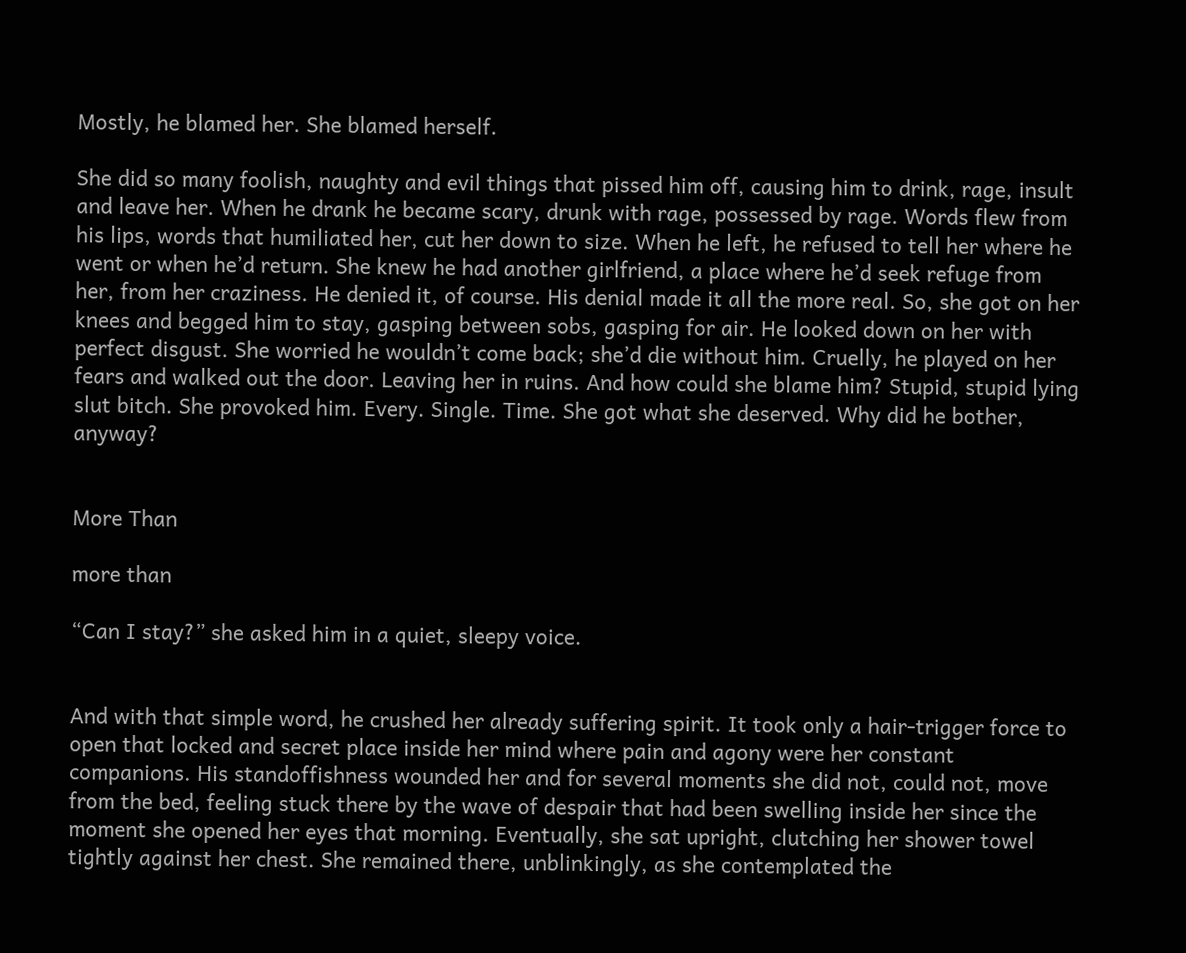Mostly, he blamed her. She blamed herself.

She did so many foolish, naughty and evil things that pissed him off, causing him to drink, rage, insult and leave her. When he drank he became scary, drunk with rage, possessed by rage. Words flew from his lips, words that humiliated her, cut her down to size. When he left, he refused to tell her where he went or when he’d return. She knew he had another girlfriend, a place where he’d seek refuge from her, from her craziness. He denied it, of course. His denial made it all the more real. So, she got on her knees and begged him to stay, gasping between sobs, gasping for air. He looked down on her with perfect disgust. She worried he wouldn’t come back; she’d die without him. Cruelly, he played on her fears and walked out the door. Leaving her in ruins. And how could she blame him? Stupid, stupid lying slut bitch. She provoked him. Every. Single. Time. She got what she deserved. Why did he bother, anyway?


More Than

more than

“Can I stay?” she asked him in a quiet, sleepy voice.


And with that simple word, he crushed her already suffering spirit. It took only a hair-trigger force to open that locked and secret place inside her mind where pain and agony were her constant companions. His standoffishness wounded her and for several moments she did not, could not, move from the bed, feeling stuck there by the wave of despair that had been swelling inside her since the moment she opened her eyes that morning. Eventually, she sat upright, clutching her shower towel tightly against her chest. She remained there, unblinkingly, as she contemplated the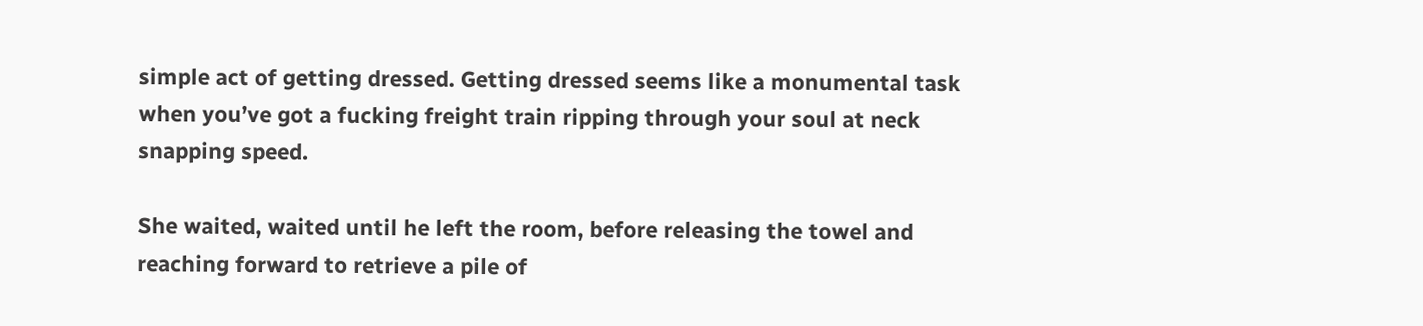simple act of getting dressed. Getting dressed seems like a monumental task when you’ve got a fucking freight train ripping through your soul at neck snapping speed.

She waited, waited until he left the room, before releasing the towel and reaching forward to retrieve a pile of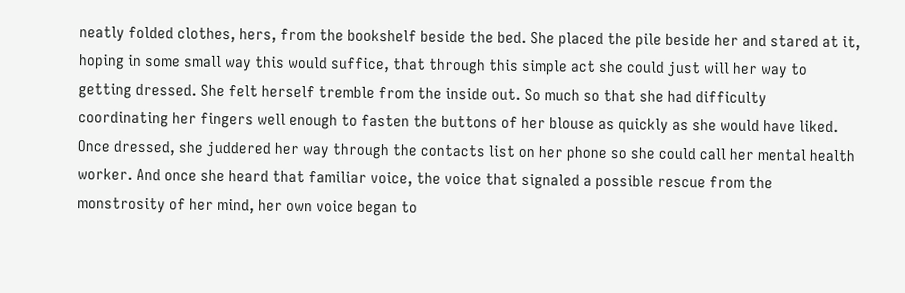neatly folded clothes, hers, from the bookshelf beside the bed. She placed the pile beside her and stared at it, hoping in some small way this would suffice, that through this simple act she could just will her way to getting dressed. She felt herself tremble from the inside out. So much so that she had difficulty coordinating her fingers well enough to fasten the buttons of her blouse as quickly as she would have liked. Once dressed, she juddered her way through the contacts list on her phone so she could call her mental health worker. And once she heard that familiar voice, the voice that signaled a possible rescue from the monstrosity of her mind, her own voice began to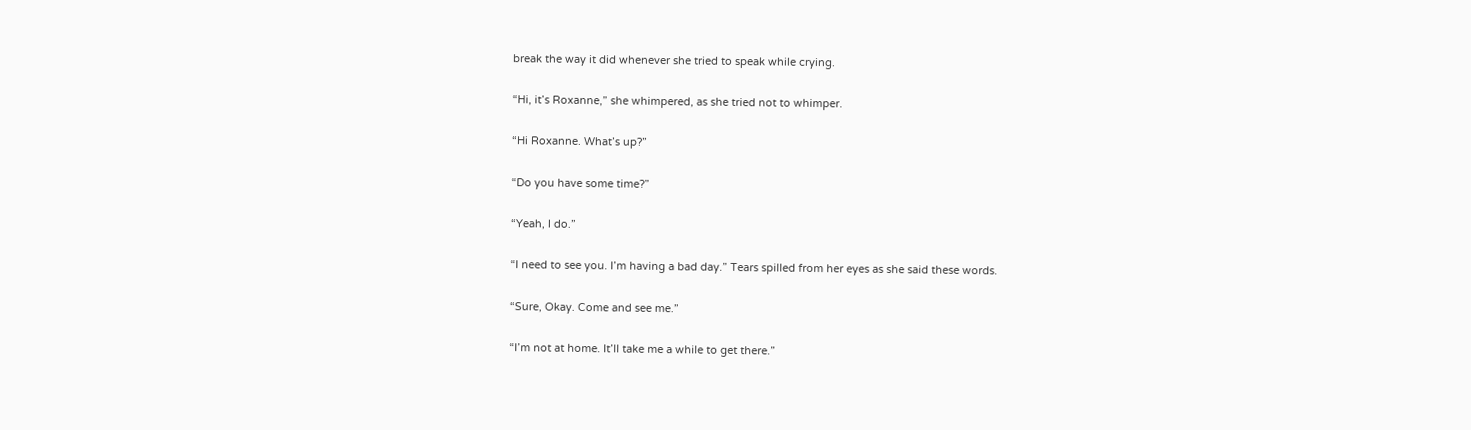break the way it did whenever she tried to speak while crying.

“Hi, it’s Roxanne,” she whimpered, as she tried not to whimper.

“Hi Roxanne. What’s up?”

“Do you have some time?”

“Yeah, I do.”

“I need to see you. I’m having a bad day.” Tears spilled from her eyes as she said these words.

“Sure, Okay. Come and see me.”

“I’m not at home. It’ll take me a while to get there.”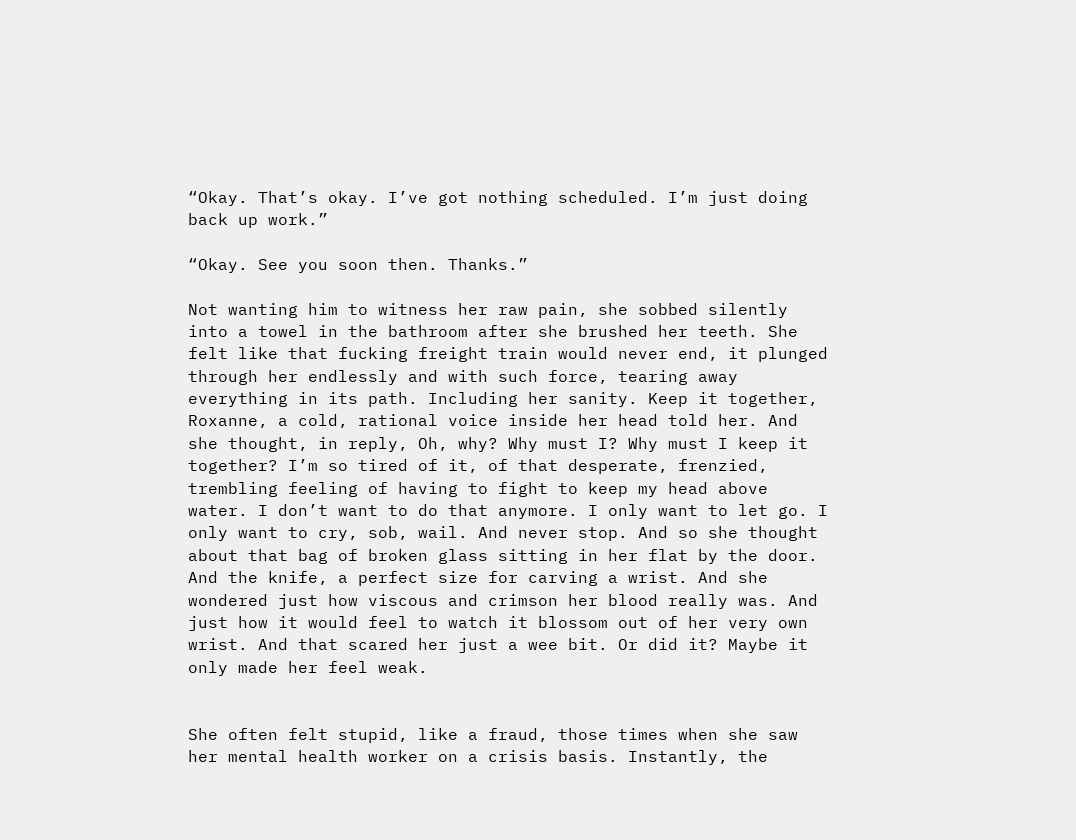“Okay. That’s okay. I’ve got nothing scheduled. I’m just doing back up work.”

“Okay. See you soon then. Thanks.”

Not wanting him to witness her raw pain, she sobbed silently into a towel in the bathroom after she brushed her teeth. She felt like that fucking freight train would never end, it plunged through her endlessly and with such force, tearing away everything in its path. Including her sanity. Keep it together, Roxanne, a cold, rational voice inside her head told her. And she thought, in reply, Oh, why? Why must I? Why must I keep it together? I’m so tired of it, of that desperate, frenzied, trembling feeling of having to fight to keep my head above water. I don’t want to do that anymore. I only want to let go. I only want to cry, sob, wail. And never stop. And so she thought about that bag of broken glass sitting in her flat by the door. And the knife, a perfect size for carving a wrist. And she wondered just how viscous and crimson her blood really was. And just how it would feel to watch it blossom out of her very own wrist. And that scared her just a wee bit. Or did it? Maybe it only made her feel weak.


She often felt stupid, like a fraud, those times when she saw her mental health worker on a crisis basis. Instantly, the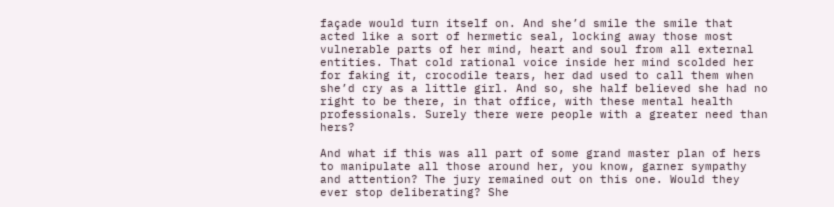façade would turn itself on. And she’d smile the smile that acted like a sort of hermetic seal, locking away those most vulnerable parts of her mind, heart and soul from all external entities. That cold rational voice inside her mind scolded her for faking it, crocodile tears, her dad used to call them when she’d cry as a little girl. And so, she half believed she had no right to be there, in that office, with these mental health professionals. Surely there were people with a greater need than hers?

And what if this was all part of some grand master plan of hers to manipulate all those around her, you know, garner sympathy and attention? The jury remained out on this one. Would they ever stop deliberating? She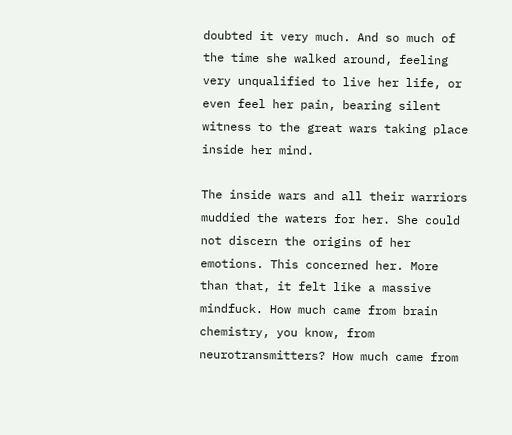doubted it very much. And so much of the time she walked around, feeling very unqualified to live her life, or even feel her pain, bearing silent witness to the great wars taking place inside her mind.

The inside wars and all their warriors muddied the waters for her. She could not discern the origins of her emotions. This concerned her. More than that, it felt like a massive mindfuck. How much came from brain chemistry, you know, from neurotransmitters? How much came from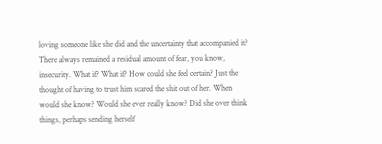loving someone like she did and the uncertainty that accompanied it? There always remained a residual amount of fear, you know, insecurity. What if? What if? How could she feel certain? Just the thought of having to trust him scared the shit out of her. When would she know? Would she ever really know? Did she over think things, perhaps sending herself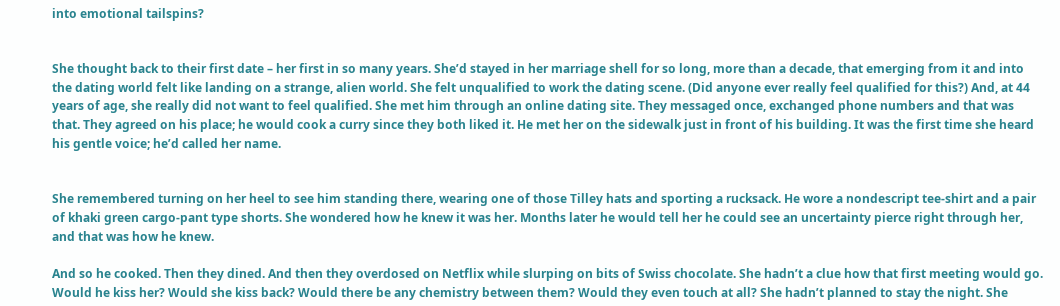into emotional tailspins?


She thought back to their first date – her first in so many years. She’d stayed in her marriage shell for so long, more than a decade, that emerging from it and into the dating world felt like landing on a strange, alien world. She felt unqualified to work the dating scene. (Did anyone ever really feel qualified for this?) And, at 44 years of age, she really did not want to feel qualified. She met him through an online dating site. They messaged once, exchanged phone numbers and that was that. They agreed on his place; he would cook a curry since they both liked it. He met her on the sidewalk just in front of his building. It was the first time she heard his gentle voice; he’d called her name.


She remembered turning on her heel to see him standing there, wearing one of those Tilley hats and sporting a rucksack. He wore a nondescript tee-shirt and a pair of khaki green cargo-pant type shorts. She wondered how he knew it was her. Months later he would tell her he could see an uncertainty pierce right through her, and that was how he knew.

And so he cooked. Then they dined. And then they overdosed on Netflix while slurping on bits of Swiss chocolate. She hadn’t a clue how that first meeting would go. Would he kiss her? Would she kiss back? Would there be any chemistry between them? Would they even touch at all? She hadn’t planned to stay the night. She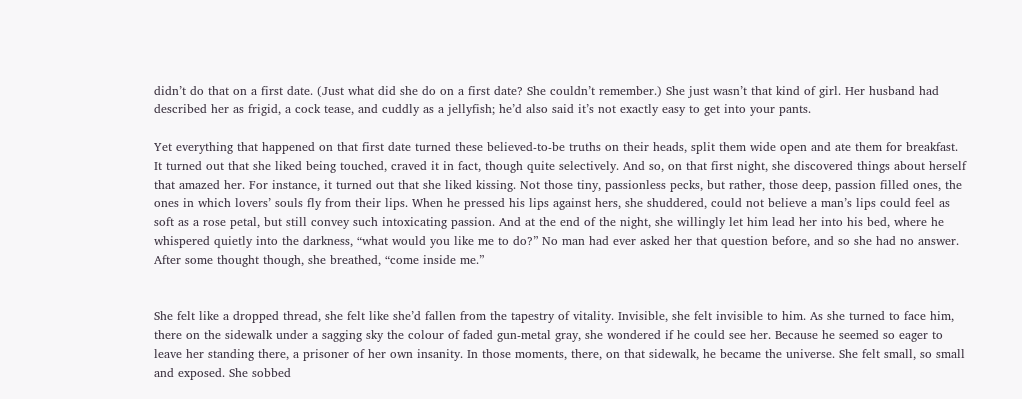didn’t do that on a first date. (Just what did she do on a first date? She couldn’t remember.) She just wasn’t that kind of girl. Her husband had described her as frigid, a cock tease, and cuddly as a jellyfish; he’d also said it’s not exactly easy to get into your pants.

Yet everything that happened on that first date turned these believed-to-be truths on their heads, split them wide open and ate them for breakfast. It turned out that she liked being touched, craved it in fact, though quite selectively. And so, on that first night, she discovered things about herself that amazed her. For instance, it turned out that she liked kissing. Not those tiny, passionless pecks, but rather, those deep, passion filled ones, the ones in which lovers’ souls fly from their lips. When he pressed his lips against hers, she shuddered, could not believe a man’s lips could feel as soft as a rose petal, but still convey such intoxicating passion. And at the end of the night, she willingly let him lead her into his bed, where he whispered quietly into the darkness, “what would you like me to do?” No man had ever asked her that question before, and so she had no answer. After some thought though, she breathed, “come inside me.”


She felt like a dropped thread, she felt like she’d fallen from the tapestry of vitality. Invisible, she felt invisible to him. As she turned to face him, there on the sidewalk under a sagging sky the colour of faded gun-metal gray, she wondered if he could see her. Because he seemed so eager to leave her standing there, a prisoner of her own insanity. In those moments, there, on that sidewalk, he became the universe. She felt small, so small and exposed. She sobbed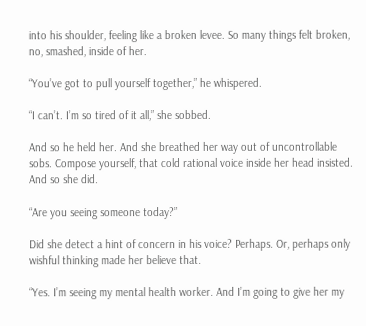into his shoulder, feeling like a broken levee. So many things felt broken, no, smashed, inside of her.

“You’ve got to pull yourself together,” he whispered.

“I can’t. I’m so tired of it all,” she sobbed.

And so he held her. And she breathed her way out of uncontrollable sobs. Compose yourself, that cold rational voice inside her head insisted. And so she did.

“Are you seeing someone today?”

Did she detect a hint of concern in his voice? Perhaps. Or, perhaps only wishful thinking made her believe that.

“Yes. I’m seeing my mental health worker. And I’m going to give her my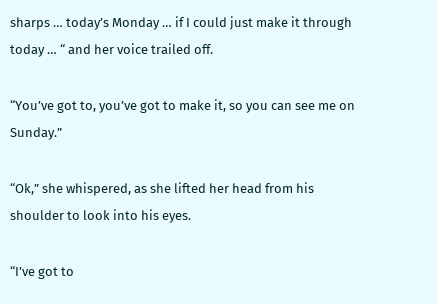sharps … today’s Monday … if I could just make it through today … “ and her voice trailed off.

“You’ve got to, you’ve got to make it, so you can see me on Sunday.”

“Ok,” she whispered, as she lifted her head from his shoulder to look into his eyes.

“I’ve got to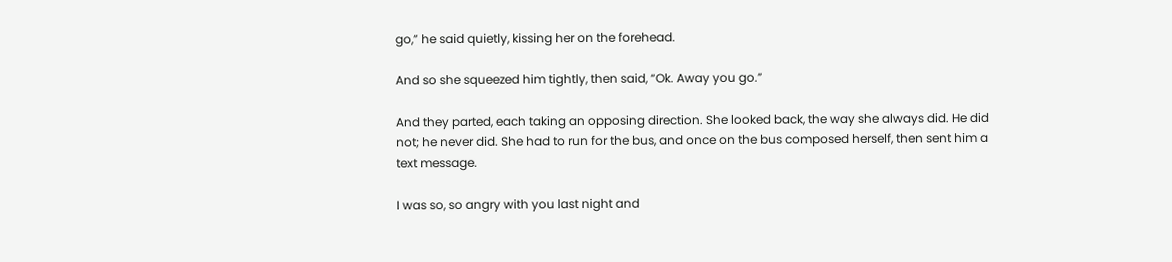go,” he said quietly, kissing her on the forehead.

And so she squeezed him tightly, then said, “Ok. Away you go.”

And they parted, each taking an opposing direction. She looked back, the way she always did. He did not; he never did. She had to run for the bus, and once on the bus composed herself, then sent him a text message.

I was so, so angry with you last night and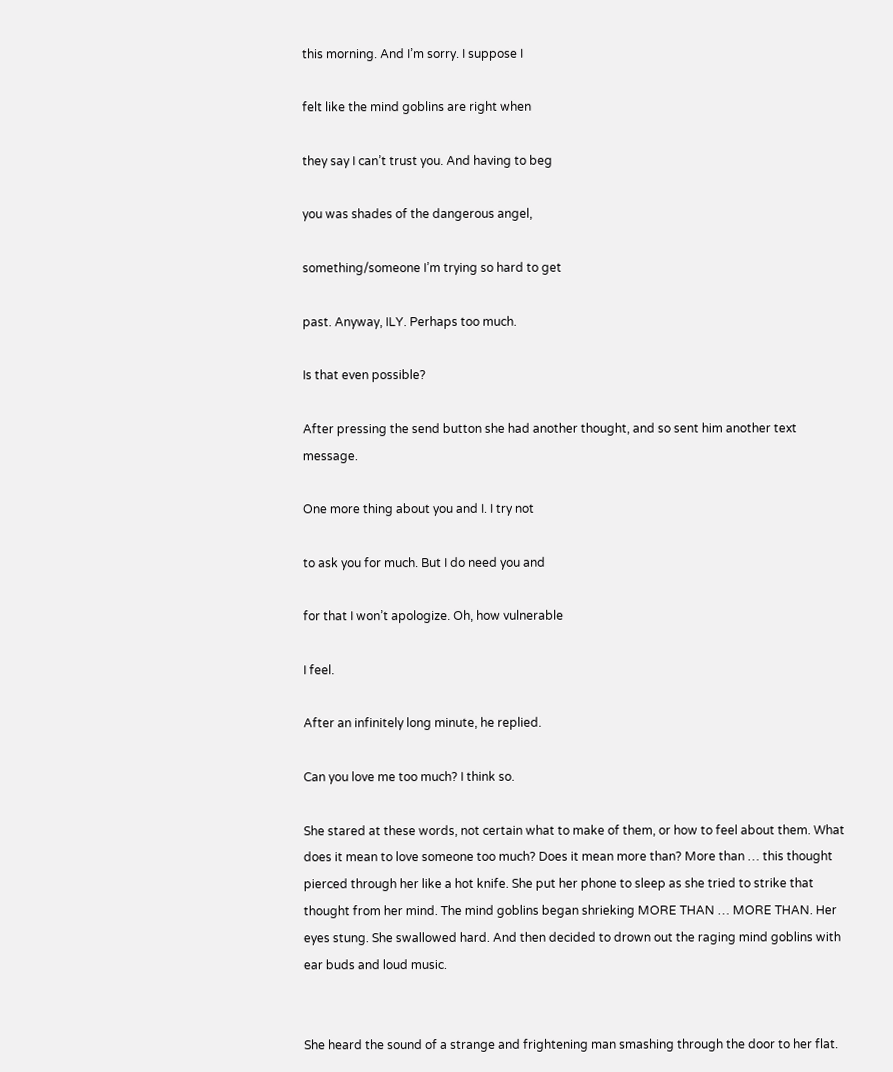this morning. And I’m sorry. I suppose I

felt like the mind goblins are right when

they say I can’t trust you. And having to beg

you was shades of the dangerous angel,

something/someone I’m trying so hard to get

past. Anyway, ILY. Perhaps too much.

Is that even possible?

After pressing the send button she had another thought, and so sent him another text message.

One more thing about you and I. I try not

to ask you for much. But I do need you and

for that I won’t apologize. Oh, how vulnerable

I feel.

After an infinitely long minute, he replied.

Can you love me too much? I think so.

She stared at these words, not certain what to make of them, or how to feel about them. What does it mean to love someone too much? Does it mean more than? More than … this thought pierced through her like a hot knife. She put her phone to sleep as she tried to strike that thought from her mind. The mind goblins began shrieking MORE THAN … MORE THAN. Her eyes stung. She swallowed hard. And then decided to drown out the raging mind goblins with ear buds and loud music.


She heard the sound of a strange and frightening man smashing through the door to her flat.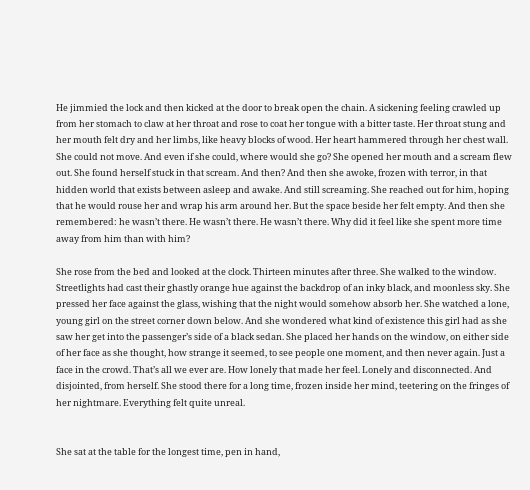He jimmied the lock and then kicked at the door to break open the chain. A sickening feeling crawled up from her stomach to claw at her throat and rose to coat her tongue with a bitter taste. Her throat stung and her mouth felt dry and her limbs, like heavy blocks of wood. Her heart hammered through her chest wall. She could not move. And even if she could, where would she go? She opened her mouth and a scream flew out. She found herself stuck in that scream. And then? And then she awoke, frozen with terror, in that hidden world that exists between asleep and awake. And still screaming. She reached out for him, hoping that he would rouse her and wrap his arm around her. But the space beside her felt empty. And then she remembered: he wasn’t there. He wasn’t there. He wasn’t there. Why did it feel like she spent more time away from him than with him?

She rose from the bed and looked at the clock. Thirteen minutes after three. She walked to the window. Streetlights had cast their ghastly orange hue against the backdrop of an inky black, and moonless sky. She pressed her face against the glass, wishing that the night would somehow absorb her. She watched a lone, young girl on the street corner down below. And she wondered what kind of existence this girl had as she saw her get into the passenger’s side of a black sedan. She placed her hands on the window, on either side of her face as she thought, how strange it seemed, to see people one moment, and then never again. Just a face in the crowd. That’s all we ever are. How lonely that made her feel. Lonely and disconnected. And disjointed, from herself. She stood there for a long time, frozen inside her mind, teetering on the fringes of her nightmare. Everything felt quite unreal.


She sat at the table for the longest time, pen in hand,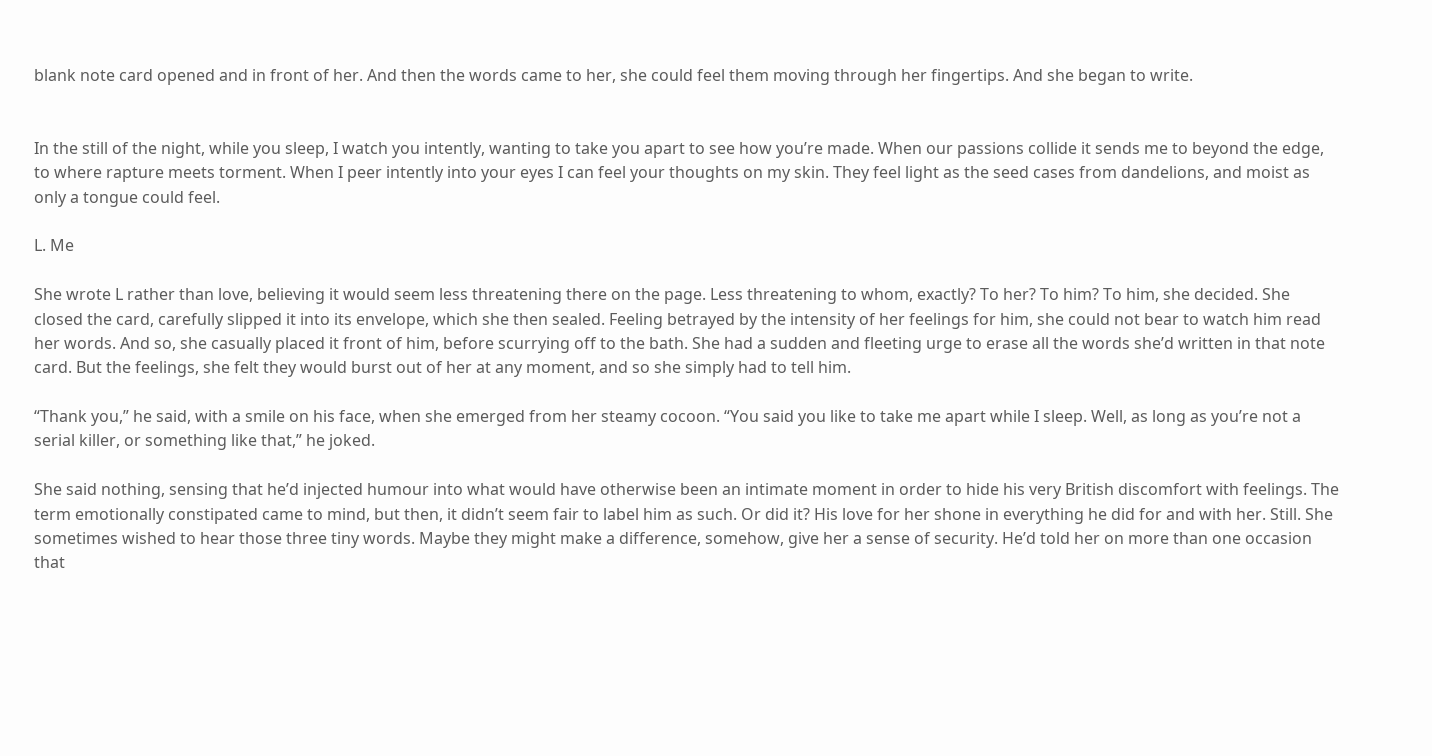blank note card opened and in front of her. And then the words came to her, she could feel them moving through her fingertips. And she began to write.


In the still of the night, while you sleep, I watch you intently, wanting to take you apart to see how you’re made. When our passions collide it sends me to beyond the edge, to where rapture meets torment. When I peer intently into your eyes I can feel your thoughts on my skin. They feel light as the seed cases from dandelions, and moist as only a tongue could feel.

L. Me

She wrote L rather than love, believing it would seem less threatening there on the page. Less threatening to whom, exactly? To her? To him? To him, she decided. She closed the card, carefully slipped it into its envelope, which she then sealed. Feeling betrayed by the intensity of her feelings for him, she could not bear to watch him read her words. And so, she casually placed it front of him, before scurrying off to the bath. She had a sudden and fleeting urge to erase all the words she’d written in that note card. But the feelings, she felt they would burst out of her at any moment, and so she simply had to tell him.

“Thank you,” he said, with a smile on his face, when she emerged from her steamy cocoon. “You said you like to take me apart while I sleep. Well, as long as you’re not a serial killer, or something like that,” he joked.

She said nothing, sensing that he’d injected humour into what would have otherwise been an intimate moment in order to hide his very British discomfort with feelings. The term emotionally constipated came to mind, but then, it didn’t seem fair to label him as such. Or did it? His love for her shone in everything he did for and with her. Still. She sometimes wished to hear those three tiny words. Maybe they might make a difference, somehow, give her a sense of security. He’d told her on more than one occasion that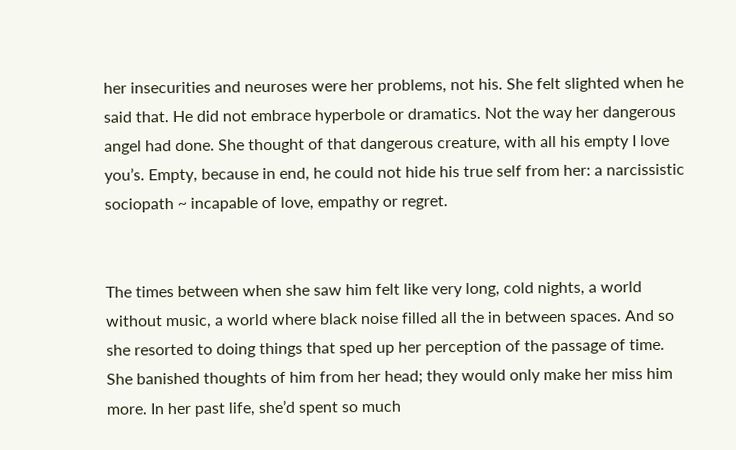her insecurities and neuroses were her problems, not his. She felt slighted when he said that. He did not embrace hyperbole or dramatics. Not the way her dangerous angel had done. She thought of that dangerous creature, with all his empty I love you’s. Empty, because in end, he could not hide his true self from her: a narcissistic sociopath ~ incapable of love, empathy or regret.


The times between when she saw him felt like very long, cold nights, a world without music, a world where black noise filled all the in between spaces. And so she resorted to doing things that sped up her perception of the passage of time. She banished thoughts of him from her head; they would only make her miss him more. In her past life, she’d spent so much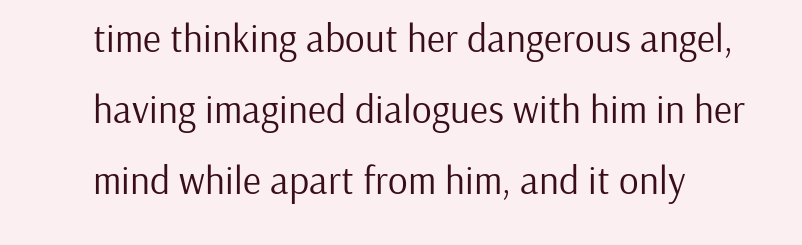time thinking about her dangerous angel, having imagined dialogues with him in her mind while apart from him, and it only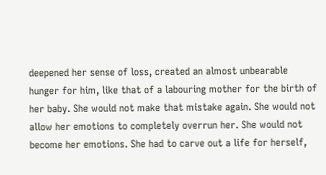deepened her sense of loss, created an almost unbearable hunger for him, like that of a labouring mother for the birth of her baby. She would not make that mistake again. She would not allow her emotions to completely overrun her. She would not become her emotions. She had to carve out a life for herself,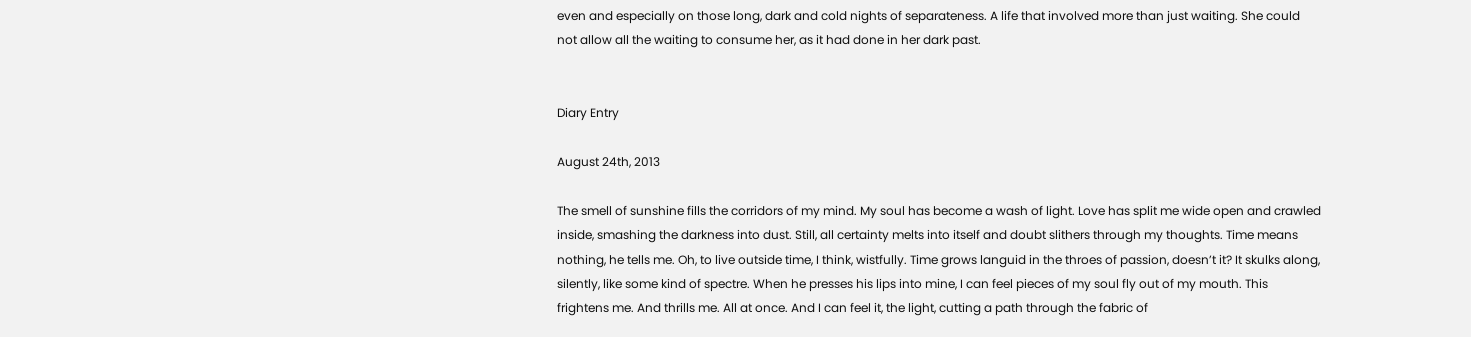even and especially on those long, dark and cold nights of separateness. A life that involved more than just waiting. She could not allow all the waiting to consume her, as it had done in her dark past.


Diary Entry

August 24th, 2013

The smell of sunshine fills the corridors of my mind. My soul has become a wash of light. Love has split me wide open and crawled inside, smashing the darkness into dust. Still, all certainty melts into itself and doubt slithers through my thoughts. Time means nothing, he tells me. Oh, to live outside time, I think, wistfully. Time grows languid in the throes of passion, doesn’t it? It skulks along, silently, like some kind of spectre. When he presses his lips into mine, I can feel pieces of my soul fly out of my mouth. This frightens me. And thrills me. All at once. And I can feel it, the light, cutting a path through the fabric of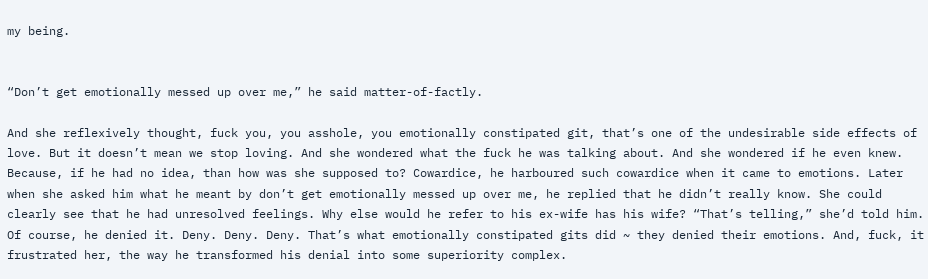my being.


“Don’t get emotionally messed up over me,” he said matter-of-factly.

And she reflexively thought, fuck you, you asshole, you emotionally constipated git, that’s one of the undesirable side effects of love. But it doesn’t mean we stop loving. And she wondered what the fuck he was talking about. And she wondered if he even knew. Because, if he had no idea, than how was she supposed to? Cowardice, he harboured such cowardice when it came to emotions. Later when she asked him what he meant by don’t get emotionally messed up over me, he replied that he didn’t really know. She could clearly see that he had unresolved feelings. Why else would he refer to his ex-wife has his wife? “That’s telling,” she’d told him. Of course, he denied it. Deny. Deny. Deny. That’s what emotionally constipated gits did ~ they denied their emotions. And, fuck, it frustrated her, the way he transformed his denial into some superiority complex.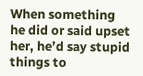When something he did or said upset her, he’d say stupid things to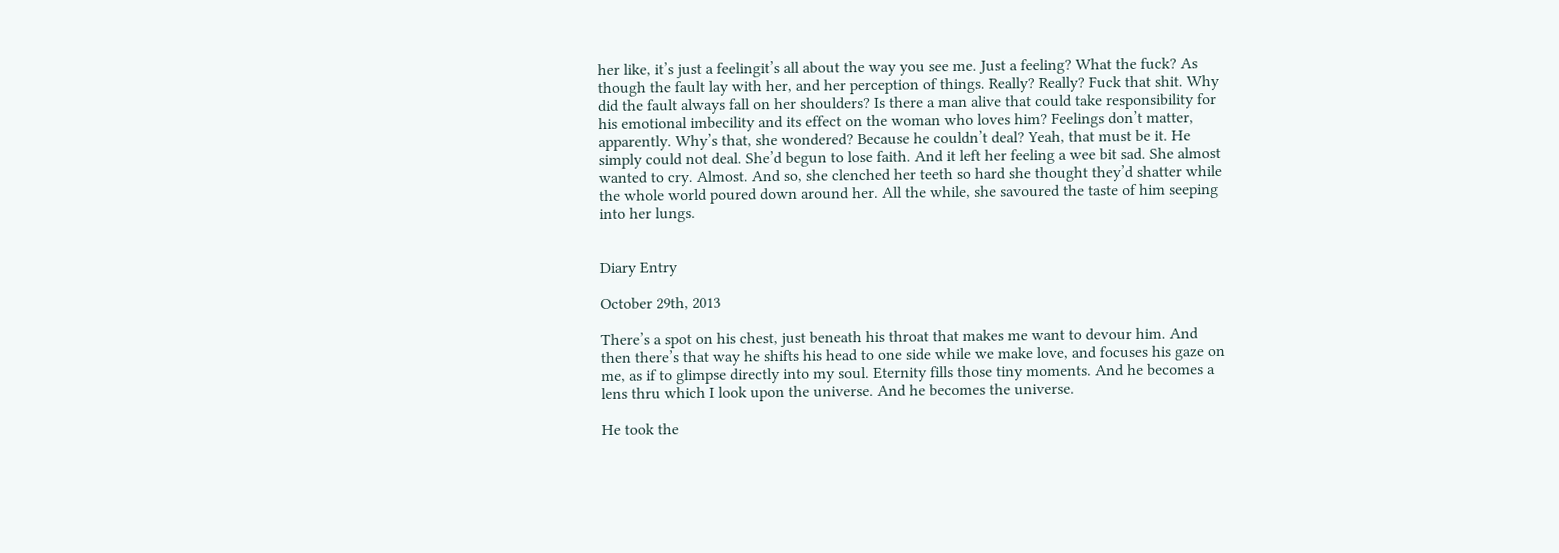her like, it’s just a feelingit’s all about the way you see me. Just a feeling? What the fuck? As though the fault lay with her, and her perception of things. Really? Really? Fuck that shit. Why did the fault always fall on her shoulders? Is there a man alive that could take responsibility for his emotional imbecility and its effect on the woman who loves him? Feelings don’t matter, apparently. Why’s that, she wondered? Because he couldn’t deal? Yeah, that must be it. He simply could not deal. She’d begun to lose faith. And it left her feeling a wee bit sad. She almost wanted to cry. Almost. And so, she clenched her teeth so hard she thought they’d shatter while the whole world poured down around her. All the while, she savoured the taste of him seeping into her lungs.


Diary Entry

October 29th, 2013

There’s a spot on his chest, just beneath his throat that makes me want to devour him. And then there’s that way he shifts his head to one side while we make love, and focuses his gaze on me, as if to glimpse directly into my soul. Eternity fills those tiny moments. And he becomes a lens thru which I look upon the universe. And he becomes the universe.

He took the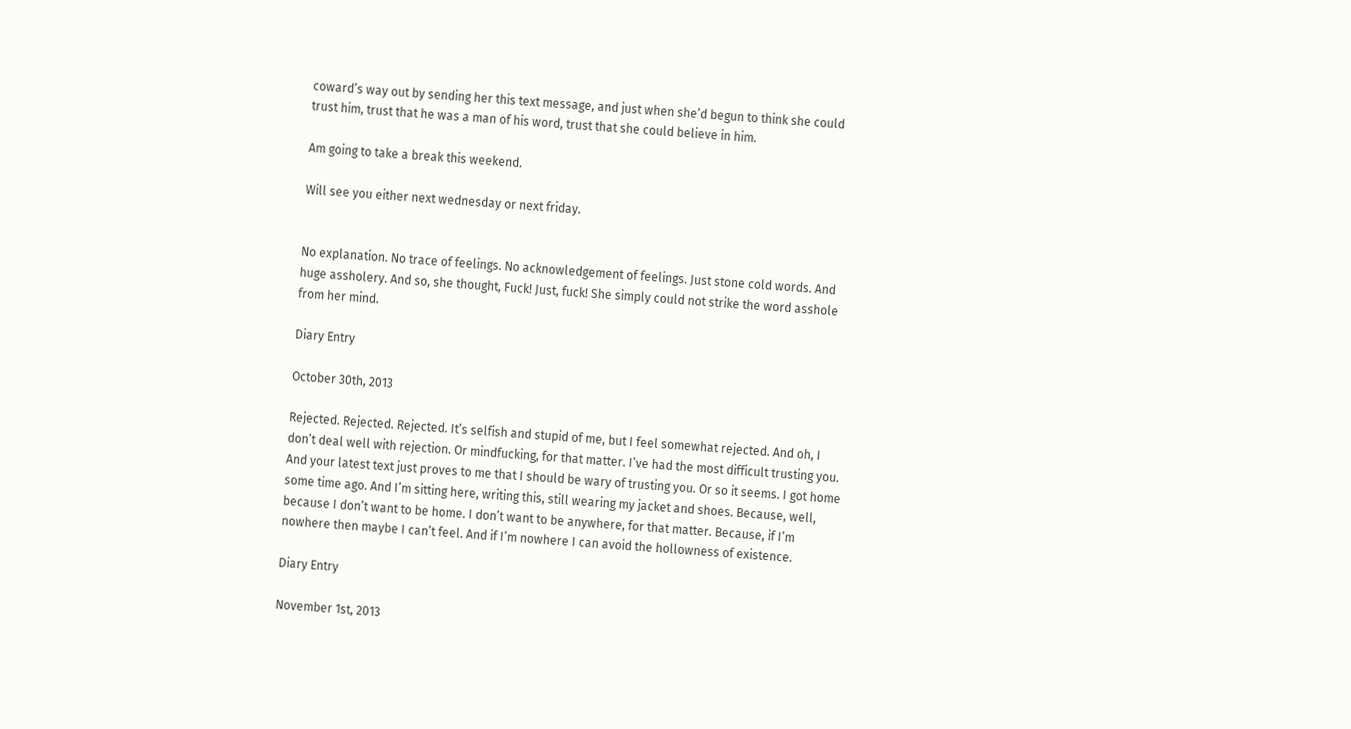coward’s way out by sending her this text message, and just when she’d begun to think she could trust him, trust that he was a man of his word, trust that she could believe in him.

Am going to take a break this weekend.

Will see you either next wednesday or next friday.


No explanation. No trace of feelings. No acknowledgement of feelings. Just stone cold words. And huge assholery. And so, she thought, Fuck! Just, fuck! She simply could not strike the word asshole from her mind.

Diary Entry

October 30th, 2013

Rejected. Rejected. Rejected. It’s selfish and stupid of me, but I feel somewhat rejected. And oh, I don’t deal well with rejection. Or mindfucking, for that matter. I’ve had the most difficult trusting you. And your latest text just proves to me that I should be wary of trusting you. Or so it seems. I got home some time ago. And I’m sitting here, writing this, still wearing my jacket and shoes. Because, well, because I don’t want to be home. I don’t want to be anywhere, for that matter. Because, if I’m nowhere then maybe I can’t feel. And if I’m nowhere I can avoid the hollowness of existence.

Diary Entry

November 1st, 2013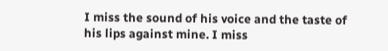I miss the sound of his voice and the taste of his lips against mine. I miss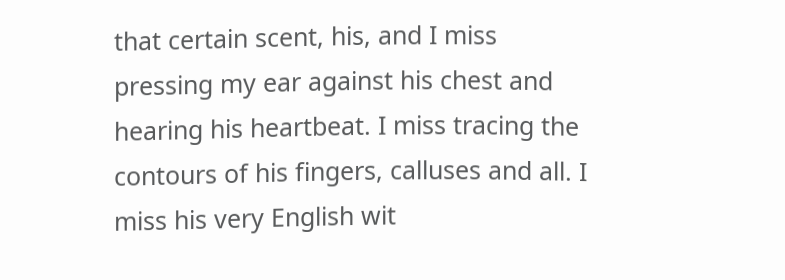that certain scent, his, and I miss pressing my ear against his chest and hearing his heartbeat. I miss tracing the contours of his fingers, calluses and all. I miss his very English wit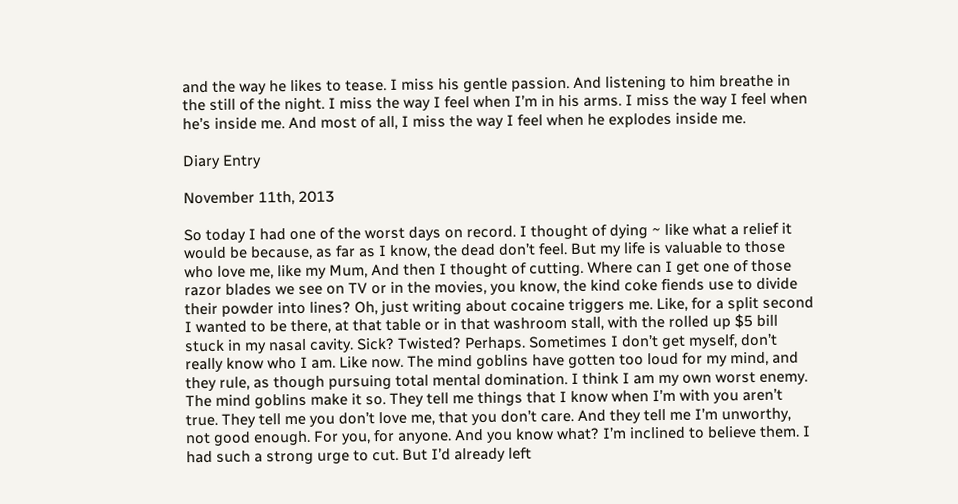and the way he likes to tease. I miss his gentle passion. And listening to him breathe in the still of the night. I miss the way I feel when I’m in his arms. I miss the way I feel when he’s inside me. And most of all, I miss the way I feel when he explodes inside me.

Diary Entry

November 11th, 2013

So today I had one of the worst days on record. I thought of dying ~ like what a relief it would be because, as far as I know, the dead don’t feel. But my life is valuable to those who love me, like my Mum, And then I thought of cutting. Where can I get one of those razor blades we see on TV or in the movies, you know, the kind coke fiends use to divide their powder into lines? Oh, just writing about cocaine triggers me. Like, for a split second I wanted to be there, at that table or in that washroom stall, with the rolled up $5 bill stuck in my nasal cavity. Sick? Twisted? Perhaps. Sometimes I don’t get myself, don’t really know who I am. Like now. The mind goblins have gotten too loud for my mind, and they rule, as though pursuing total mental domination. I think I am my own worst enemy. The mind goblins make it so. They tell me things that I know when I’m with you aren’t true. They tell me you don’t love me, that you don’t care. And they tell me I’m unworthy, not good enough. For you, for anyone. And you know what? I’m inclined to believe them. I had such a strong urge to cut. But I’d already left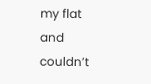my flat and couldn’t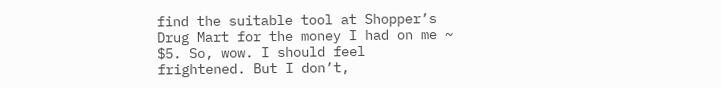find the suitable tool at Shopper’s Drug Mart for the money I had on me ~ $5. So, wow. I should feel frightened. But I don’t,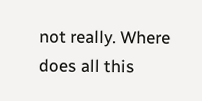not really. Where does all this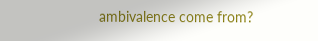ambivalence come from?